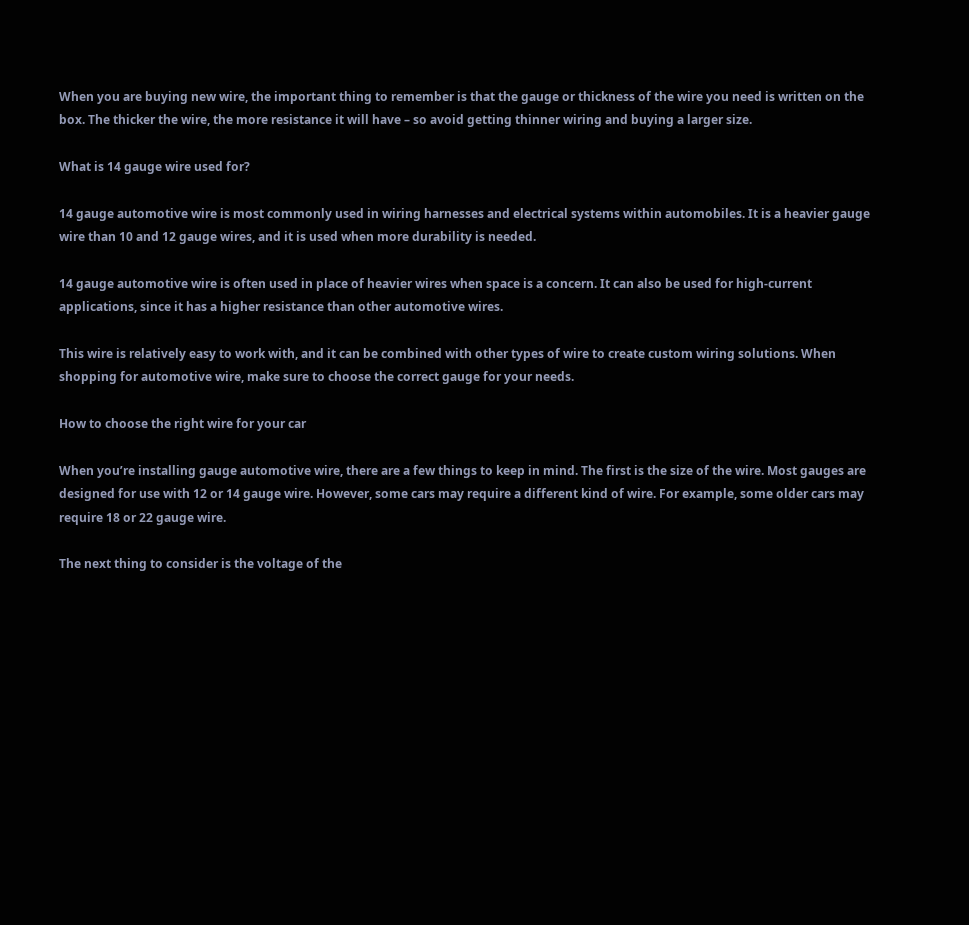When you are buying new wire, the important thing to remember is that the gauge or thickness of the wire you need is written on the box. The thicker the wire, the more resistance it will have – so avoid getting thinner wiring and buying a larger size.

What is 14 gauge wire used for?

14 gauge automotive wire is most commonly used in wiring harnesses and electrical systems within automobiles. It is a heavier gauge wire than 10 and 12 gauge wires, and it is used when more durability is needed.

14 gauge automotive wire is often used in place of heavier wires when space is a concern. It can also be used for high-current applications, since it has a higher resistance than other automotive wires.

This wire is relatively easy to work with, and it can be combined with other types of wire to create custom wiring solutions. When shopping for automotive wire, make sure to choose the correct gauge for your needs.

How to choose the right wire for your car

When you’re installing gauge automotive wire, there are a few things to keep in mind. The first is the size of the wire. Most gauges are designed for use with 12 or 14 gauge wire. However, some cars may require a different kind of wire. For example, some older cars may require 18 or 22 gauge wire.

The next thing to consider is the voltage of the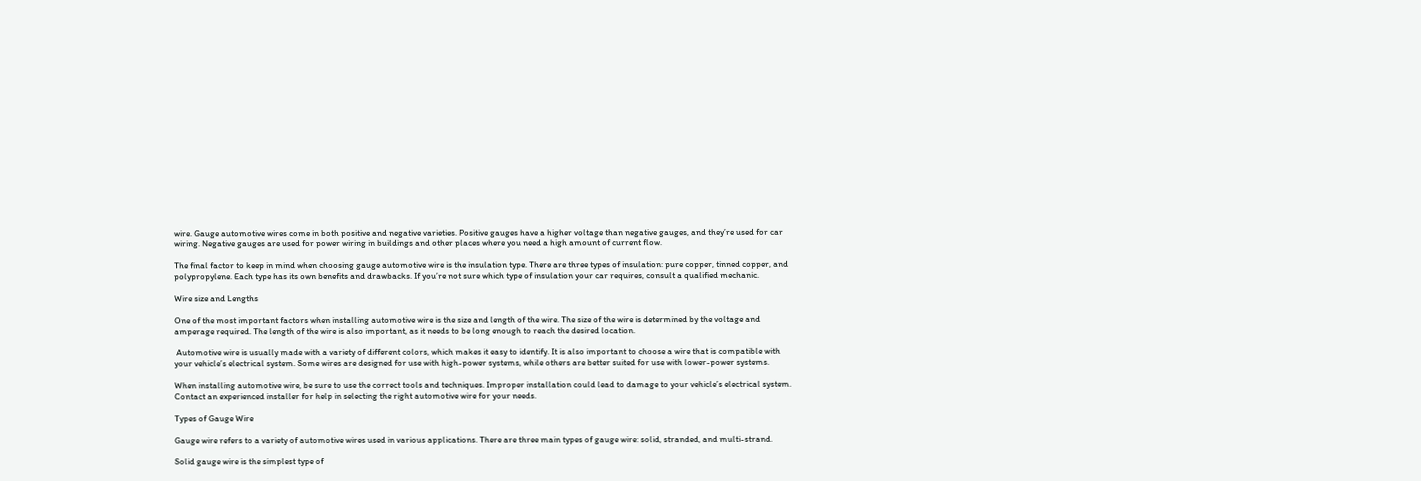wire. Gauge automotive wires come in both positive and negative varieties. Positive gauges have a higher voltage than negative gauges, and they’re used for car wiring. Negative gauges are used for power wiring in buildings and other places where you need a high amount of current flow.

The final factor to keep in mind when choosing gauge automotive wire is the insulation type. There are three types of insulation: pure copper, tinned copper, and polypropylene. Each type has its own benefits and drawbacks. If you’re not sure which type of insulation your car requires, consult a qualified mechanic.

Wire size and Lengths

One of the most important factors when installing automotive wire is the size and length of the wire. The size of the wire is determined by the voltage and amperage required. The length of the wire is also important, as it needs to be long enough to reach the desired location.

 Automotive wire is usually made with a variety of different colors, which makes it easy to identify. It is also important to choose a wire that is compatible with your vehicle’s electrical system. Some wires are designed for use with high-power systems, while others are better suited for use with lower-power systems.

When installing automotive wire, be sure to use the correct tools and techniques. Improper installation could lead to damage to your vehicle’s electrical system. Contact an experienced installer for help in selecting the right automotive wire for your needs.

Types of Gauge Wire

Gauge wire refers to a variety of automotive wires used in various applications. There are three main types of gauge wire: solid, stranded, and multi-strand.

Solid gauge wire is the simplest type of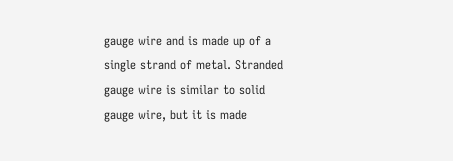gauge wire and is made up of a single strand of metal. Stranded gauge wire is similar to solid gauge wire, but it is made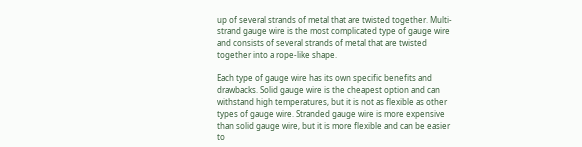up of several strands of metal that are twisted together. Multi-strand gauge wire is the most complicated type of gauge wire and consists of several strands of metal that are twisted together into a rope-like shape.

Each type of gauge wire has its own specific benefits and drawbacks. Solid gauge wire is the cheapest option and can withstand high temperatures, but it is not as flexible as other types of gauge wire. Stranded gauge wire is more expensive than solid gauge wire, but it is more flexible and can be easier to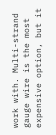work with. Multi-strand gauge wire is the most expensive option, but it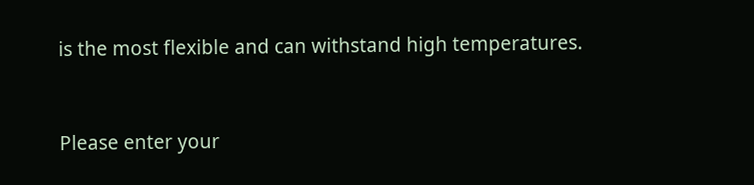is the most flexible and can withstand high temperatures.


Please enter your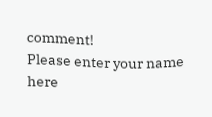comment!
Please enter your name here